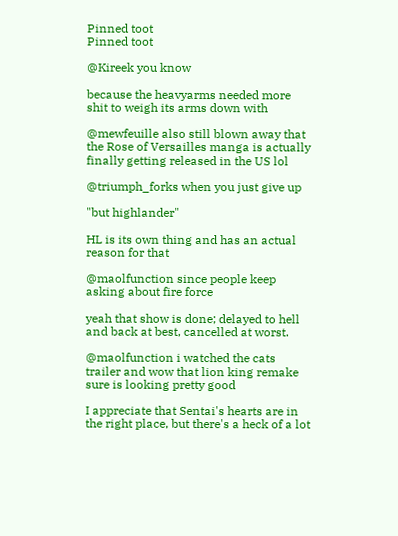Pinned toot
Pinned toot

@Kireek you know

because the heavyarms needed more shit to weigh its arms down with

@mewfeuille also still blown away that the Rose of Versailles manga is actually finally getting released in the US lol

@triumph_forks when you just give up

"but highlander"

HL is its own thing and has an actual reason for that

@maolfunction since people keep asking about fire force

yeah that show is done; delayed to hell and back at best, cancelled at worst.

@maolfunction i watched the cats trailer and wow that lion king remake sure is looking pretty good

I appreciate that Sentai's hearts are in the right place, but there's a heck of a lot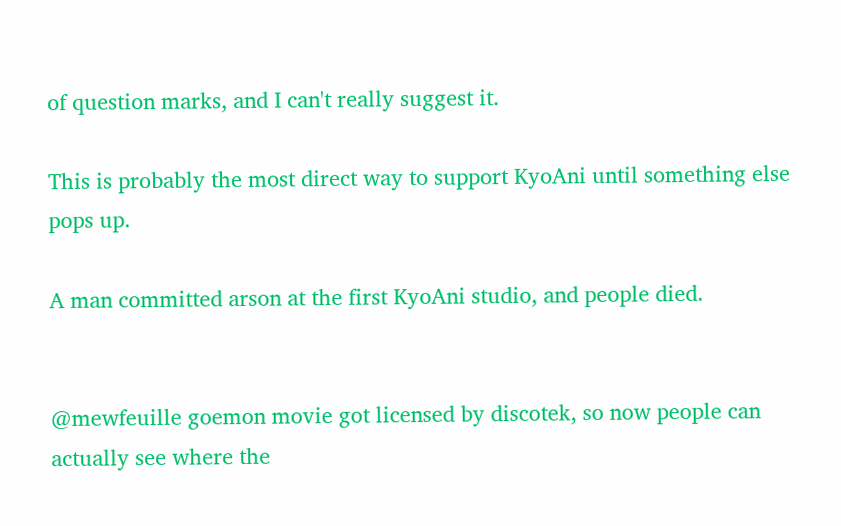of question marks, and I can't really suggest it.

This is probably the most direct way to support KyoAni until something else pops up.

A man committed arson at the first KyoAni studio, and people died.


@mewfeuille goemon movie got licensed by discotek, so now people can actually see where the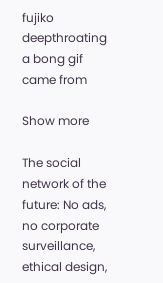fujiko deepthroating a bong gif came from

Show more

The social network of the future: No ads, no corporate surveillance, ethical design,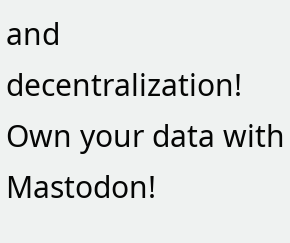and decentralization! Own your data with Mastodon!